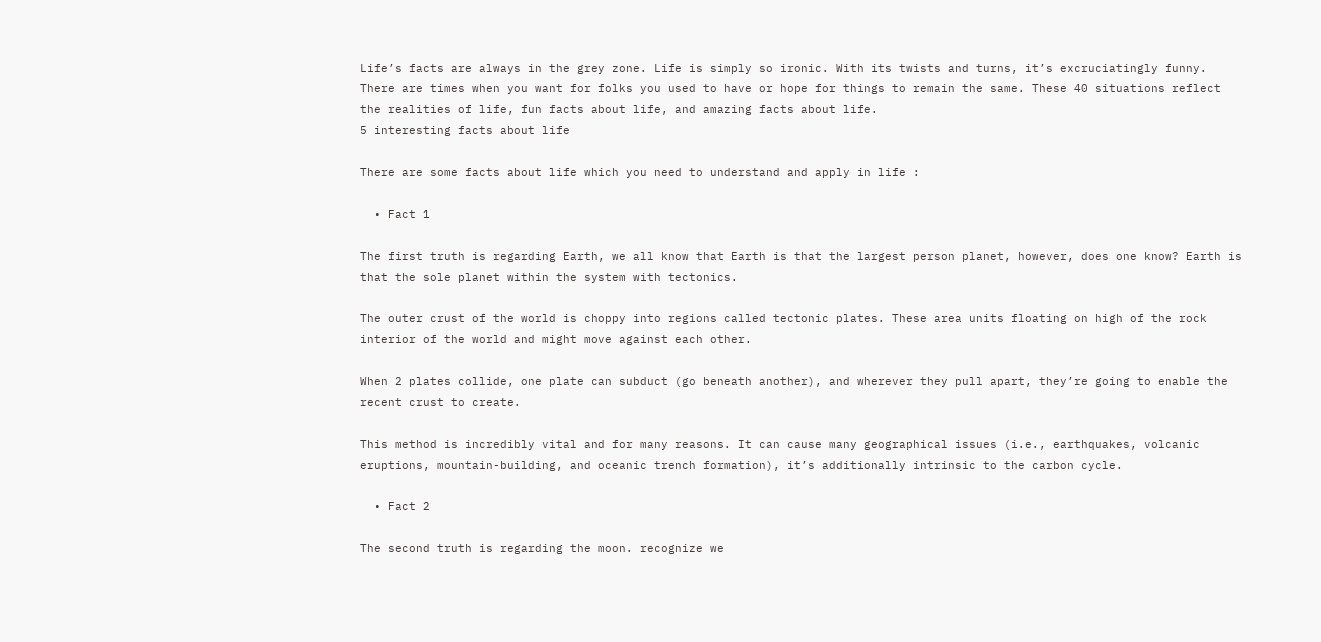Life’s facts are always in the grey zone. Life is simply so ironic. With its twists and turns, it’s excruciatingly funny. There are times when you want for folks you used to have or hope for things to remain the same. These 40 situations reflect the realities of life, fun facts about life, and amazing facts about life.
5 interesting facts about life

There are some facts about life which you need to understand and apply in life :

  • Fact 1

The first truth is regarding Earth, we all know that Earth is that the largest person planet, however, does one know? Earth is that the sole planet within the system with tectonics.

The outer crust of the world is choppy into regions called tectonic plates. These area units floating on high of the rock interior of the world and might move against each other.

When 2 plates collide, one plate can subduct (go beneath another), and wherever they pull apart, they’re going to enable the recent crust to create.

This method is incredibly vital and for many reasons. It can cause many geographical issues (i.e., earthquakes, volcanic eruptions, mountain-building, and oceanic trench formation), it’s additionally intrinsic to the carbon cycle.

  • Fact 2

The second truth is regarding the moon. recognize we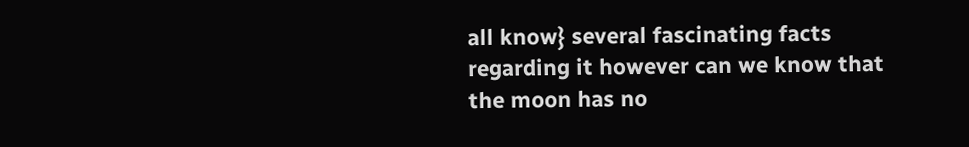all know} several fascinating facts regarding it however can we know that the moon has no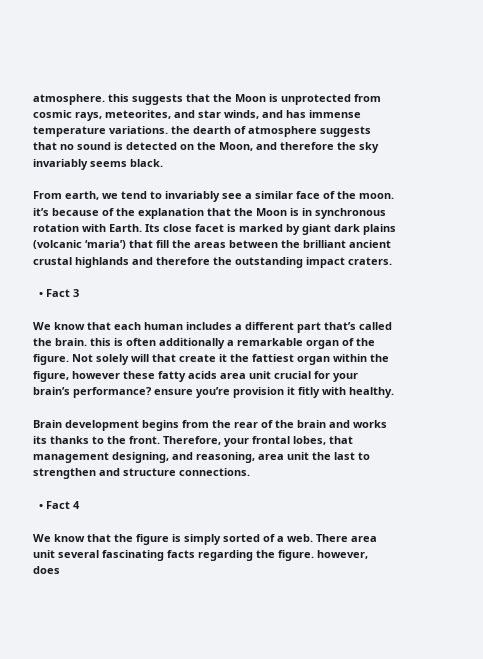atmosphere. this suggests that the Moon is unprotected from cosmic rays, meteorites, and star winds, and has immense temperature variations. the dearth of atmosphere suggests that no sound is detected on the Moon, and therefore the sky invariably seems black.

From earth, we tend to invariably see a similar face of the moon. it’s because of the explanation that the Moon is in synchronous rotation with Earth. Its close facet is marked by giant dark plains (volcanic ‘maria’) that fill the areas between the brilliant ancient crustal highlands and therefore the outstanding impact craters.

  • Fact 3

We know that each human includes a different part that’s called the brain. this is often additionally a remarkable organ of the figure. Not solely will that create it the fattiest organ within the figure, however these fatty acids area unit crucial for your brain’s performance? ensure you’re provision it fitly with healthy.

Brain development begins from the rear of the brain and works its thanks to the front. Therefore, your frontal lobes, that management designing, and reasoning, area unit the last to strengthen and structure connections.

  • Fact 4

We know that the figure is simply sorted of a web. There area unit several fascinating facts regarding the figure. however, does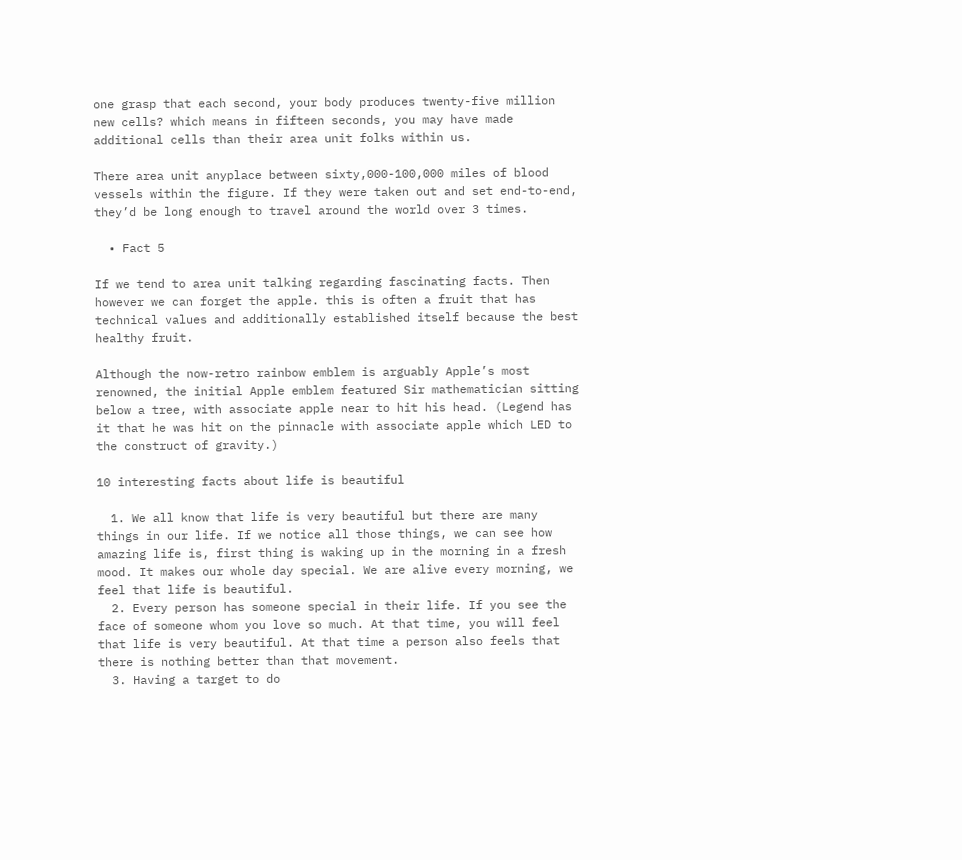one grasp that each second, your body produces twenty-five million new cells? which means in fifteen seconds, you may have made additional cells than their area unit folks within us.

There area unit anyplace between sixty,000-100,000 miles of blood vessels within the figure. If they were taken out and set end-to-end, they’d be long enough to travel around the world over 3 times.

  • Fact 5

If we tend to area unit talking regarding fascinating facts. Then however we can forget the apple. this is often a fruit that has technical values and additionally established itself because the best healthy fruit.

Although the now-retro rainbow emblem is arguably Apple’s most renowned, the initial Apple emblem featured Sir mathematician sitting below a tree, with associate apple near to hit his head. (Legend has it that he was hit on the pinnacle with associate apple which LED to the construct of gravity.)

10 interesting facts about life is beautiful

  1. We all know that life is very beautiful but there are many things in our life. If we notice all those things, we can see how amazing life is, first thing is waking up in the morning in a fresh mood. It makes our whole day special. We are alive every morning, we feel that life is beautiful.
  2. Every person has someone special in their life. If you see the face of someone whom you love so much. At that time, you will feel that life is very beautiful. At that time a person also feels that there is nothing better than that movement.
  3. Having a target to do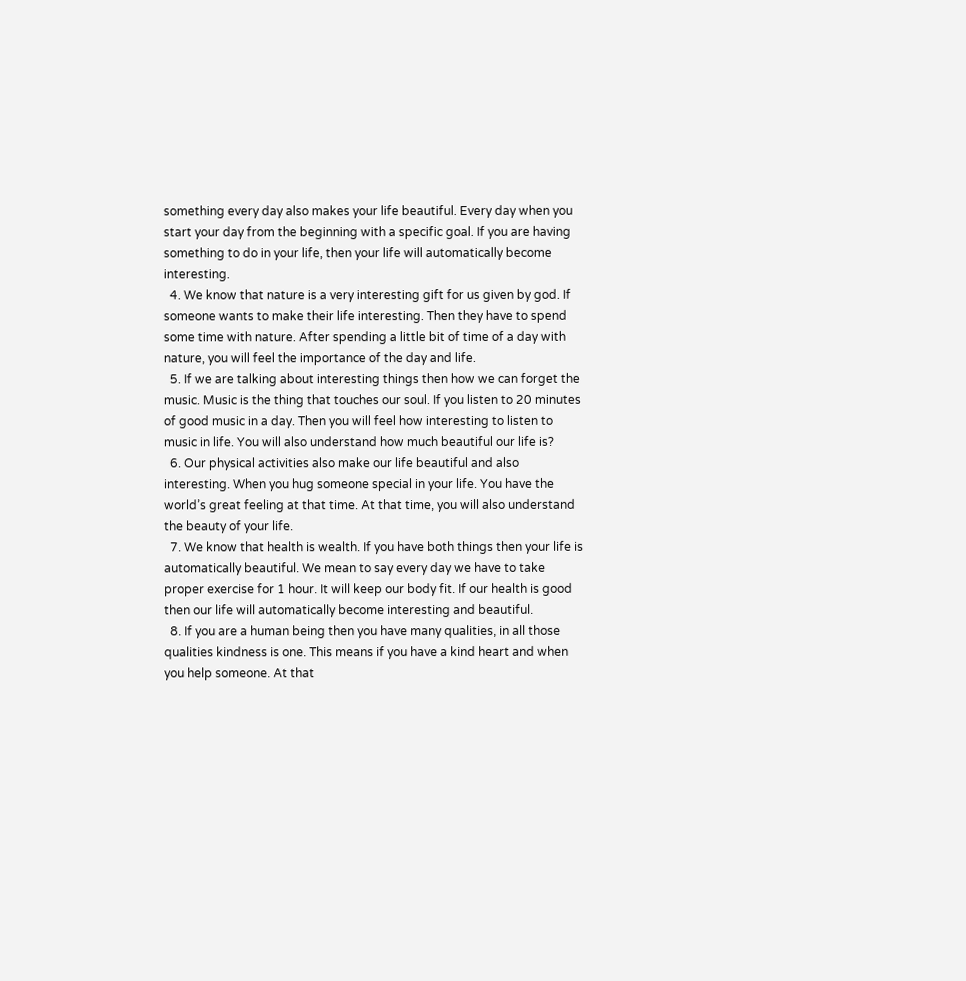something every day also makes your life beautiful. Every day when you start your day from the beginning with a specific goal. If you are having something to do in your life, then your life will automatically become interesting.
  4. We know that nature is a very interesting gift for us given by god. If someone wants to make their life interesting. Then they have to spend some time with nature. After spending a little bit of time of a day with nature, you will feel the importance of the day and life.
  5. If we are talking about interesting things then how we can forget the music. Music is the thing that touches our soul. If you listen to 20 minutes of good music in a day. Then you will feel how interesting to listen to music in life. You will also understand how much beautiful our life is?
  6. Our physical activities also make our life beautiful and also interesting. When you hug someone special in your life. You have the world’s great feeling at that time. At that time, you will also understand the beauty of your life.
  7. We know that health is wealth. If you have both things then your life is automatically beautiful. We mean to say every day we have to take proper exercise for 1 hour. It will keep our body fit. If our health is good then our life will automatically become interesting and beautiful.
  8. If you are a human being then you have many qualities, in all those qualities kindness is one. This means if you have a kind heart and when you help someone. At that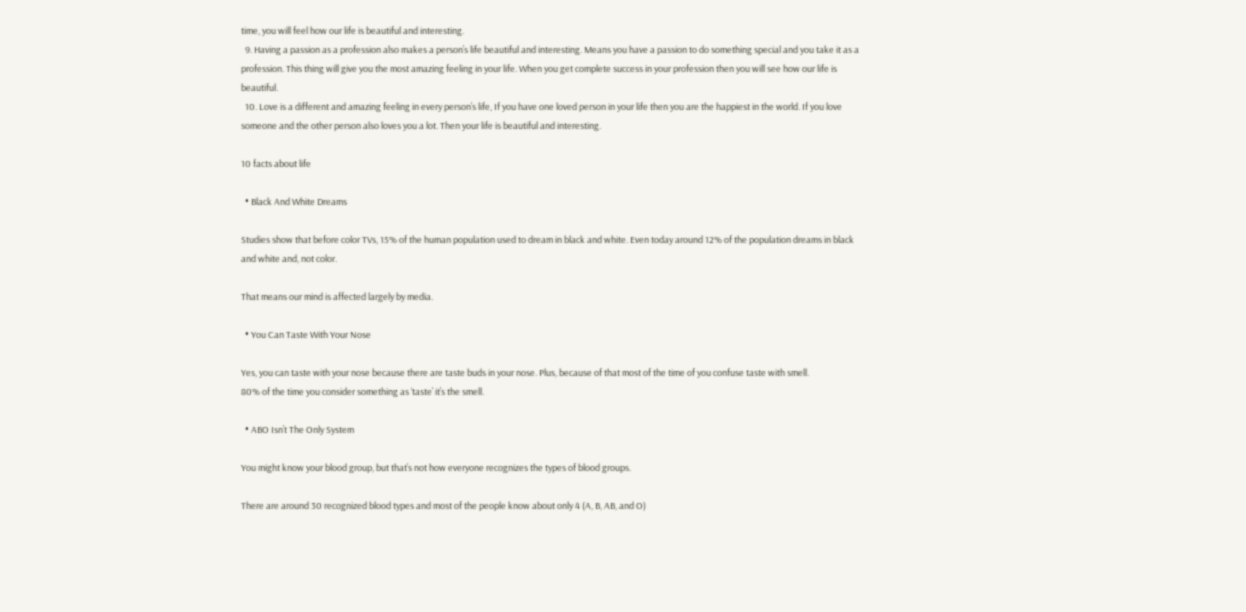time, you will feel how our life is beautiful and interesting.
  9. Having a passion as a profession also makes a person’s life beautiful and interesting. Means you have a passion to do something special and you take it as a profession. This thing will give you the most amazing feeling in your life. When you get complete success in your profession then you will see how our life is beautiful.
  10. Love is a different and amazing feeling in every person’s life, If you have one loved person in your life then you are the happiest in the world. If you love someone and the other person also loves you a lot. Then your life is beautiful and interesting.

10 facts about life

  • Black And White Dreams

Studies show that before color TVs, 15% of the human population used to dream in black and white. Even today around 12% of the population dreams in black and white and, not color.

That means our mind is affected largely by media.

  • You Can Taste With Your Nose

Yes, you can taste with your nose because there are taste buds in your nose. Plus, because of that most of the time of you confuse taste with smell.
80% of the time you consider something as ‘taste’ it’s the smell.

  • ABO Isn’t The Only System

You might know your blood group, but that’s not how everyone recognizes the types of blood groups.

There are around 30 recognized blood types and most of the people know about only 4 (A, B, AB, and O)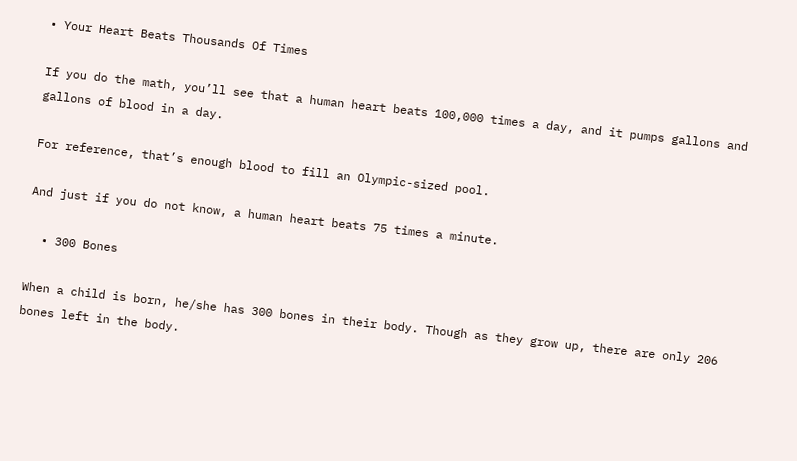• Your Heart Beats Thousands Of Times

If you do the math, you’ll see that a human heart beats 100,000 times a day, and it pumps gallons and gallons of blood in a day.

For reference, that’s enough blood to fill an Olympic-sized pool.

And just if you do not know, a human heart beats 75 times a minute.

  • 300 Bones

When a child is born, he/she has 300 bones in their body. Though as they grow up, there are only 206 bones left in the body.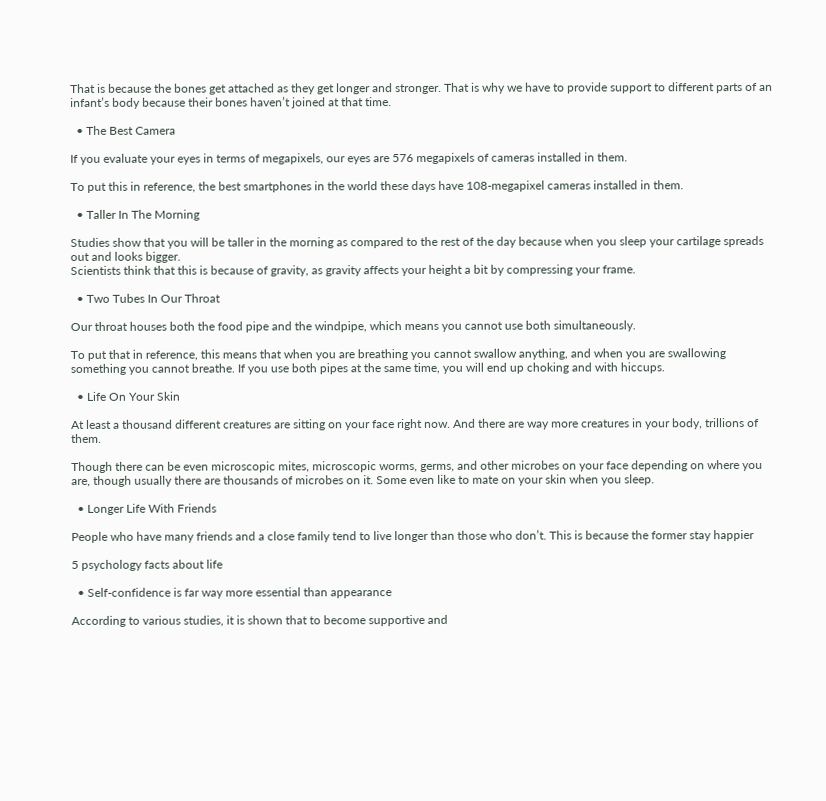That is because the bones get attached as they get longer and stronger. That is why we have to provide support to different parts of an infant’s body because their bones haven’t joined at that time.

  • The Best Camera

If you evaluate your eyes in terms of megapixels, our eyes are 576 megapixels of cameras installed in them.

To put this in reference, the best smartphones in the world these days have 108-megapixel cameras installed in them.

  • Taller In The Morning

Studies show that you will be taller in the morning as compared to the rest of the day because when you sleep your cartilage spreads out and looks bigger.
Scientists think that this is because of gravity, as gravity affects your height a bit by compressing your frame.

  • Two Tubes In Our Throat

Our throat houses both the food pipe and the windpipe, which means you cannot use both simultaneously.

To put that in reference, this means that when you are breathing you cannot swallow anything, and when you are swallowing something you cannot breathe. If you use both pipes at the same time, you will end up choking and with hiccups.

  • Life On Your Skin

At least a thousand different creatures are sitting on your face right now. And there are way more creatures in your body, trillions of them.

Though there can be even microscopic mites, microscopic worms, germs, and other microbes on your face depending on where you are, though usually there are thousands of microbes on it. Some even like to mate on your skin when you sleep.

  • Longer Life With Friends

People who have many friends and a close family tend to live longer than those who don’t. This is because the former stay happier

5 psychology facts about life

  • Self-confidence is far way more essential than appearance

According to various studies, it is shown that to become supportive and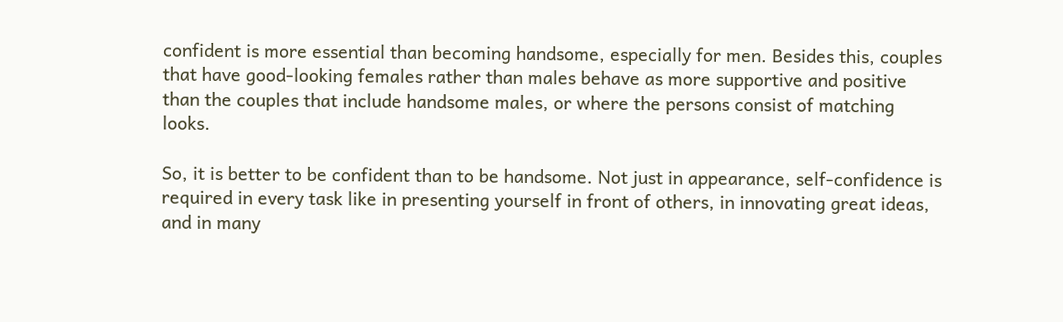confident is more essential than becoming handsome, especially for men. Besides this, couples that have good-looking females rather than males behave as more supportive and positive than the couples that include handsome males, or where the persons consist of matching looks.

So, it is better to be confident than to be handsome. Not just in appearance, self-confidence is required in every task like in presenting yourself in front of others, in innovating great ideas, and in many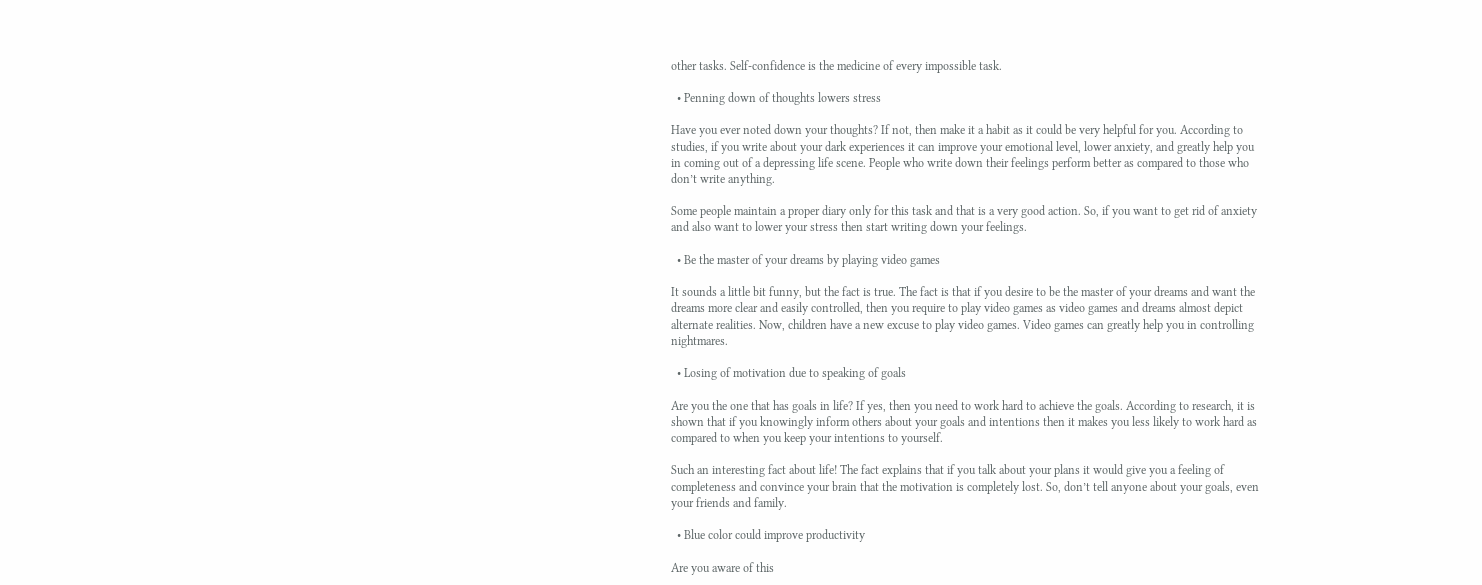other tasks. Self-confidence is the medicine of every impossible task.

  • Penning down of thoughts lowers stress

Have you ever noted down your thoughts? If not, then make it a habit as it could be very helpful for you. According to studies, if you write about your dark experiences it can improve your emotional level, lower anxiety, and greatly help you in coming out of a depressing life scene. People who write down their feelings perform better as compared to those who don’t write anything.

Some people maintain a proper diary only for this task and that is a very good action. So, if you want to get rid of anxiety and also want to lower your stress then start writing down your feelings.

  • Be the master of your dreams by playing video games

It sounds a little bit funny, but the fact is true. The fact is that if you desire to be the master of your dreams and want the dreams more clear and easily controlled, then you require to play video games as video games and dreams almost depict alternate realities. Now, children have a new excuse to play video games. Video games can greatly help you in controlling nightmares.

  • Losing of motivation due to speaking of goals

Are you the one that has goals in life? If yes, then you need to work hard to achieve the goals. According to research, it is shown that if you knowingly inform others about your goals and intentions then it makes you less likely to work hard as compared to when you keep your intentions to yourself.

Such an interesting fact about life! The fact explains that if you talk about your plans it would give you a feeling of completeness and convince your brain that the motivation is completely lost. So, don’t tell anyone about your goals, even your friends and family.

  • Blue color could improve productivity

Are you aware of this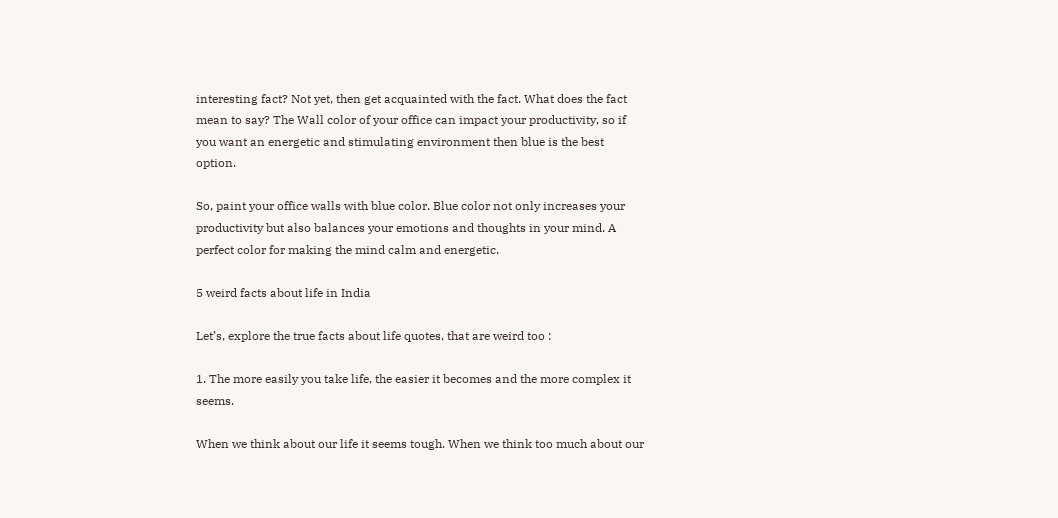interesting fact? Not yet, then get acquainted with the fact. What does the fact mean to say? The Wall color of your office can impact your productivity, so if you want an energetic and stimulating environment then blue is the best option.

So, paint your office walls with blue color. Blue color not only increases your productivity but also balances your emotions and thoughts in your mind. A perfect color for making the mind calm and energetic.

5 weird facts about life in India

Let’s, explore the true facts about life quotes, that are weird too :

1. The more easily you take life, the easier it becomes and the more complex it seems.

When we think about our life it seems tough. When we think too much about our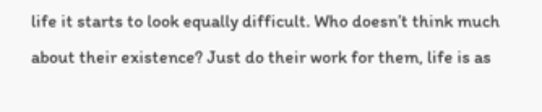life it starts to look equally difficult. Who doesn’t think much about their existence? Just do their work for them, life is as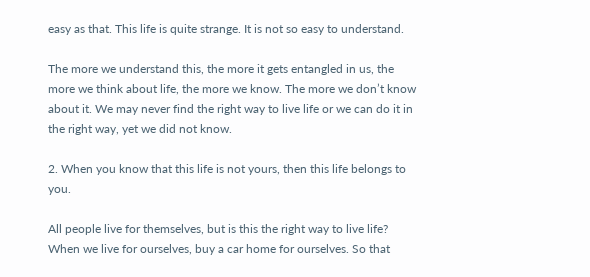easy as that. This life is quite strange. It is not so easy to understand.

The more we understand this, the more it gets entangled in us, the more we think about life, the more we know. The more we don’t know about it. We may never find the right way to live life or we can do it in the right way, yet we did not know.

2. When you know that this life is not yours, then this life belongs to you.

All people live for themselves, but is this the right way to live life? When we live for ourselves, buy a car home for ourselves. So that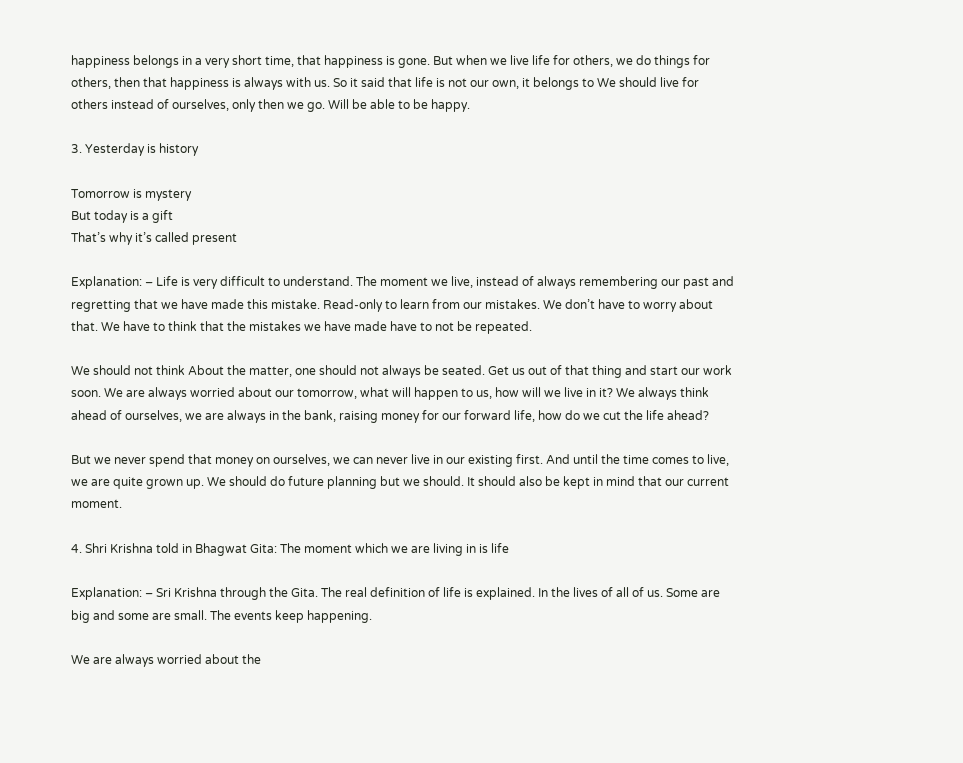happiness belongs in a very short time, that happiness is gone. But when we live life for others, we do things for others, then that happiness is always with us. So it said that life is not our own, it belongs to We should live for others instead of ourselves, only then we go. Will be able to be happy.

3. Yesterday is history

Tomorrow is mystery
But today is a gift
That’s why it’s called present

Explanation: – Life is very difficult to understand. The moment we live, instead of always remembering our past and regretting that we have made this mistake. Read-only to learn from our mistakes. We don’t have to worry about that. We have to think that the mistakes we have made have to not be repeated.

We should not think About the matter, one should not always be seated. Get us out of that thing and start our work soon. We are always worried about our tomorrow, what will happen to us, how will we live in it? We always think ahead of ourselves, we are always in the bank, raising money for our forward life, how do we cut the life ahead?

But we never spend that money on ourselves, we can never live in our existing first. And until the time comes to live, we are quite grown up. We should do future planning but we should. It should also be kept in mind that our current moment.

4. Shri Krishna told in Bhagwat Gita: The moment which we are living in is life

Explanation: – Sri Krishna through the Gita. The real definition of life is explained. In the lives of all of us. Some are big and some are small. The events keep happening.

We are always worried about the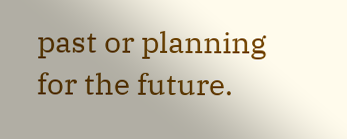past or planning for the future.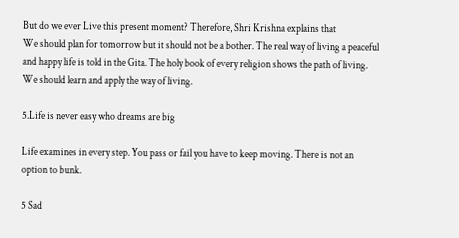But do we ever Live this present moment? Therefore, Shri Krishna explains that
We should plan for tomorrow but it should not be a bother. The real way of living a peaceful and happy life is told in the Gita. The holy book of every religion shows the path of living. We should learn and apply the way of living.

5.Life is never easy who dreams are big

Life examines in every step. You pass or fail you have to keep moving. There is not an option to bunk.

5 Sad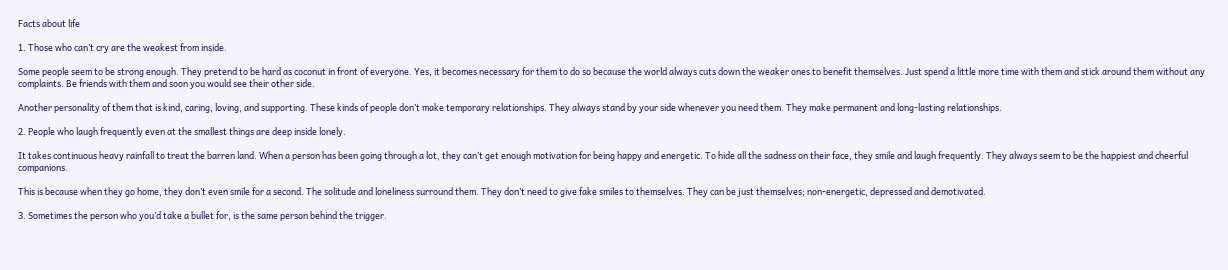Facts about life

1. Those who can’t cry are the weakest from inside.

Some people seem to be strong enough. They pretend to be hard as coconut in front of everyone. Yes, it becomes necessary for them to do so because the world always cuts down the weaker ones to benefit themselves. Just spend a little more time with them and stick around them without any complaints. Be friends with them and soon you would see their other side.

Another personality of them that is kind, caring, loving, and supporting. These kinds of people don’t make temporary relationships. They always stand by your side whenever you need them. They make permanent and long-lasting relationships.

2. People who laugh frequently even at the smallest things are deep inside lonely.

It takes continuous heavy rainfall to treat the barren land. When a person has been going through a lot, they can’t get enough motivation for being happy and energetic. To hide all the sadness on their face, they smile and laugh frequently. They always seem to be the happiest and cheerful companions.

This is because when they go home, they don’t even smile for a second. The solitude and loneliness surround them. They don’t need to give fake smiles to themselves. They can be just themselves; non-energetic, depressed and demotivated.

3. Sometimes the person who you’d take a bullet for, is the same person behind the trigger.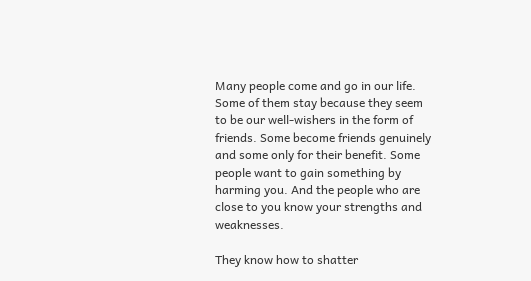Many people come and go in our life. Some of them stay because they seem to be our well-wishers in the form of friends. Some become friends genuinely and some only for their benefit. Some people want to gain something by harming you. And the people who are close to you know your strengths and weaknesses.

They know how to shatter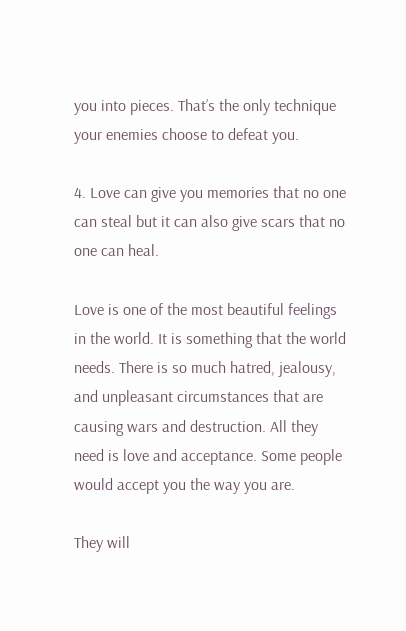you into pieces. That’s the only technique your enemies choose to defeat you.

4. Love can give you memories that no one can steal but it can also give scars that no one can heal.

Love is one of the most beautiful feelings in the world. It is something that the world needs. There is so much hatred, jealousy, and unpleasant circumstances that are causing wars and destruction. All they need is love and acceptance. Some people would accept you the way you are.

They will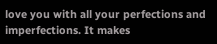love you with all your perfections and imperfections. It makes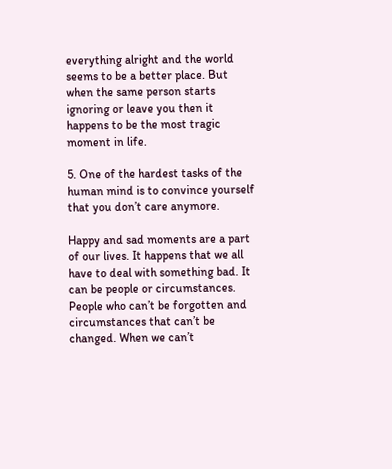everything alright and the world seems to be a better place. But when the same person starts ignoring or leave you then it happens to be the most tragic moment in life.

5. One of the hardest tasks of the human mind is to convince yourself that you don’t care anymore.

Happy and sad moments are a part of our lives. It happens that we all have to deal with something bad. It can be people or circumstances. People who can’t be forgotten and circumstances that can’t be changed. When we can’t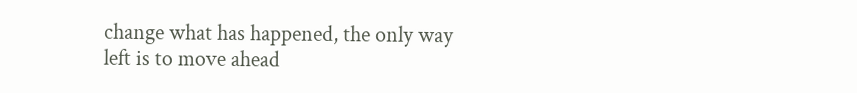change what has happened, the only way left is to move ahead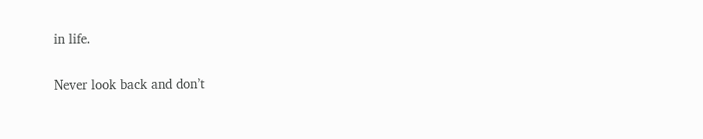in life.

Never look back and don’t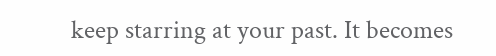keep starring at your past. It becomes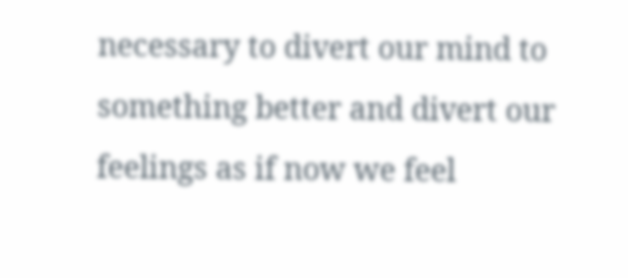necessary to divert our mind to something better and divert our feelings as if now we feel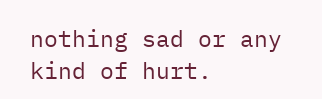nothing sad or any kind of hurt.